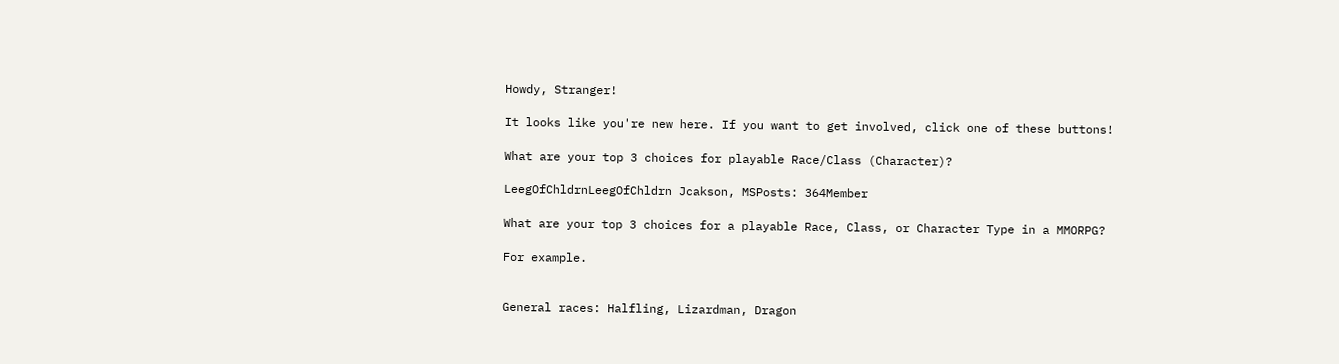Howdy, Stranger!

It looks like you're new here. If you want to get involved, click one of these buttons!

What are your top 3 choices for playable Race/Class (Character)?

LeegOfChldrnLeegOfChldrn Jcakson, MSPosts: 364Member

What are your top 3 choices for a playable Race, Class, or Character Type in a MMORPG?

For example.


General races: Halfling, Lizardman, Dragon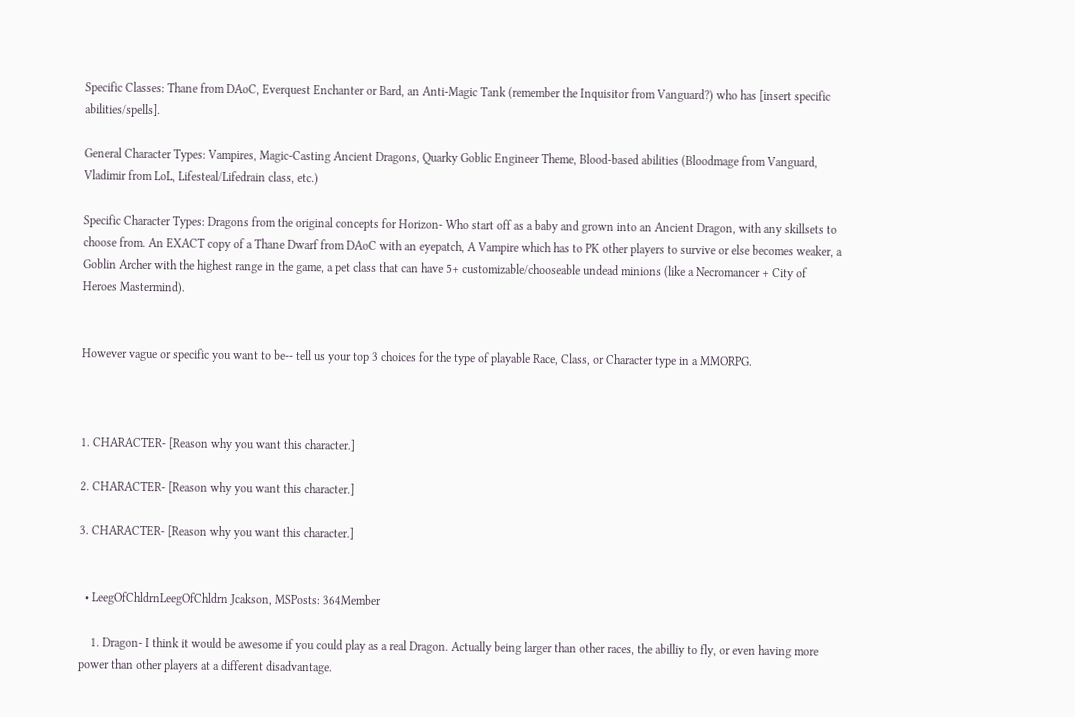Specific Classes: Thane from DAoC, Everquest Enchanter or Bard, an Anti-Magic Tank (remember the Inquisitor from Vanguard?) who has [insert specific abilities/spells].

General Character Types: Vampires, Magic-Casting Ancient Dragons, Quarky Goblic Engineer Theme, Blood-based abilities (Bloodmage from Vanguard, Vladimir from LoL, Lifesteal/Lifedrain class, etc.)

Specific Character Types: Dragons from the original concepts for Horizon- Who start off as a baby and grown into an Ancient Dragon, with any skillsets to choose from. An EXACT copy of a Thane Dwarf from DAoC with an eyepatch, A Vampire which has to PK other players to survive or else becomes weaker, a Goblin Archer with the highest range in the game, a pet class that can have 5+ customizable/chooseable undead minions (like a Necromancer + City of Heroes Mastermind).


However vague or specific you want to be-- tell us your top 3 choices for the type of playable Race, Class, or Character type in a MMORPG.



1. CHARACTER- [Reason why you want this character.]

2. CHARACTER- [Reason why you want this character.]

3. CHARACTER- [Reason why you want this character.]


  • LeegOfChldrnLeegOfChldrn Jcakson, MSPosts: 364Member

    1. Dragon- I think it would be awesome if you could play as a real Dragon. Actually being larger than other races, the abilliy to fly, or even having more power than other players at a different disadvantage.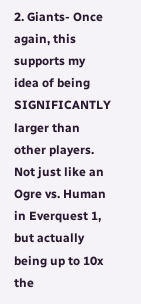2. Giants- Once again, this supports my idea of being SIGNIFICANTLY larger than other players. Not just like an Ogre vs. Human in Everquest 1, but actually being up to 10x the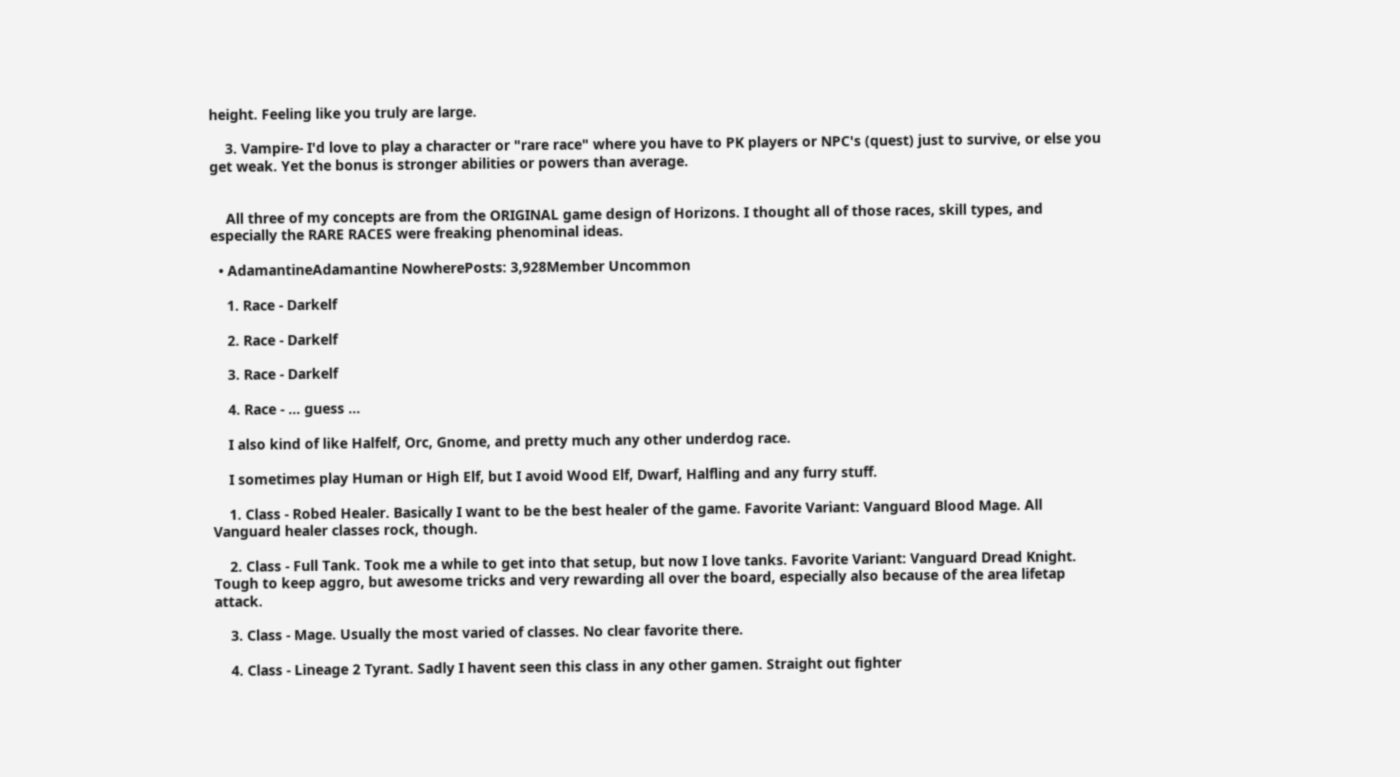height. Feeling like you truly are large.

    3. Vampire- I'd love to play a character or "rare race" where you have to PK players or NPC's (quest) just to survive, or else you get weak. Yet the bonus is stronger abilities or powers than average.


    All three of my concepts are from the ORIGINAL game design of Horizons. I thought all of those races, skill types, and especially the RARE RACES were freaking phenominal ideas.

  • AdamantineAdamantine NowherePosts: 3,928Member Uncommon

    1. Race - Darkelf

    2. Race - Darkelf

    3. Race - Darkelf

    4. Race - ... guess ...

    I also kind of like Halfelf, Orc, Gnome, and pretty much any other underdog race.

    I sometimes play Human or High Elf, but I avoid Wood Elf, Dwarf, Halfling and any furry stuff.

    1. Class - Robed Healer. Basically I want to be the best healer of the game. Favorite Variant: Vanguard Blood Mage. All Vanguard healer classes rock, though.

    2. Class - Full Tank. Took me a while to get into that setup, but now I love tanks. Favorite Variant: Vanguard Dread Knight. Tough to keep aggro, but awesome tricks and very rewarding all over the board, especially also because of the area lifetap attack.

    3. Class - Mage. Usually the most varied of classes. No clear favorite there.

    4. Class - Lineage 2 Tyrant. Sadly I havent seen this class in any other gamen. Straight out fighter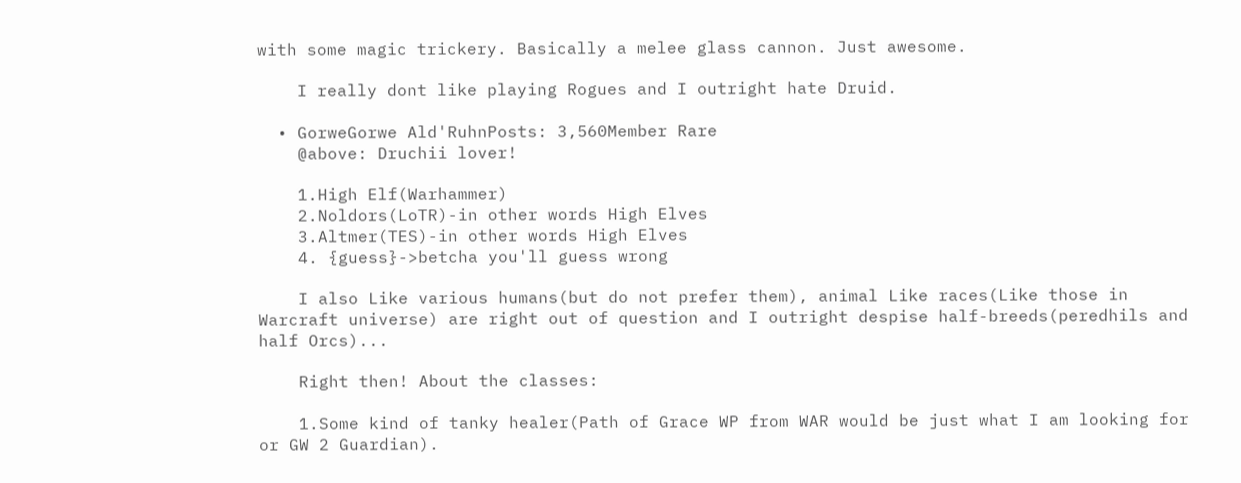with some magic trickery. Basically a melee glass cannon. Just awesome.

    I really dont like playing Rogues and I outright hate Druid.

  • GorweGorwe Ald'RuhnPosts: 3,560Member Rare
    @above: Druchii lover!

    1.High Elf(Warhammer)
    2.Noldors(LoTR)-in other words High Elves
    3.Altmer(TES)-in other words High Elves
    4. {guess}->betcha you'll guess wrong

    I also Like various humans(but do not prefer them), animal Like races(Like those in Warcraft universe) are right out of question and I outright despise half-breeds(peredhils and half Orcs)...

    Right then! About the classes:

    1.Some kind of tanky healer(Path of Grace WP from WAR would be just what I am looking for or GW 2 Guardian).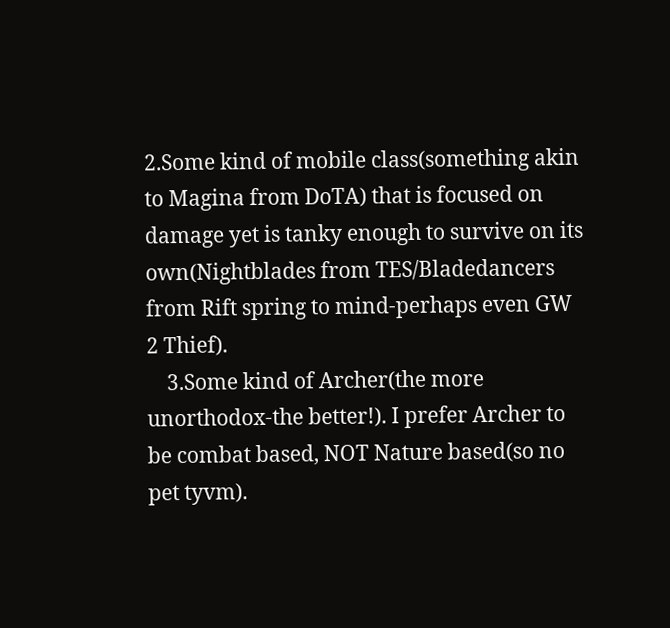2.Some kind of mobile class(something akin to Magina from DoTA) that is focused on damage yet is tanky enough to survive on its own(Nightblades from TES/Bladedancers from Rift spring to mind-perhaps even GW 2 Thief).
    3.Some kind of Archer(the more unorthodox-the better!). I prefer Archer to be combat based, NOT Nature based(so no pet tyvm).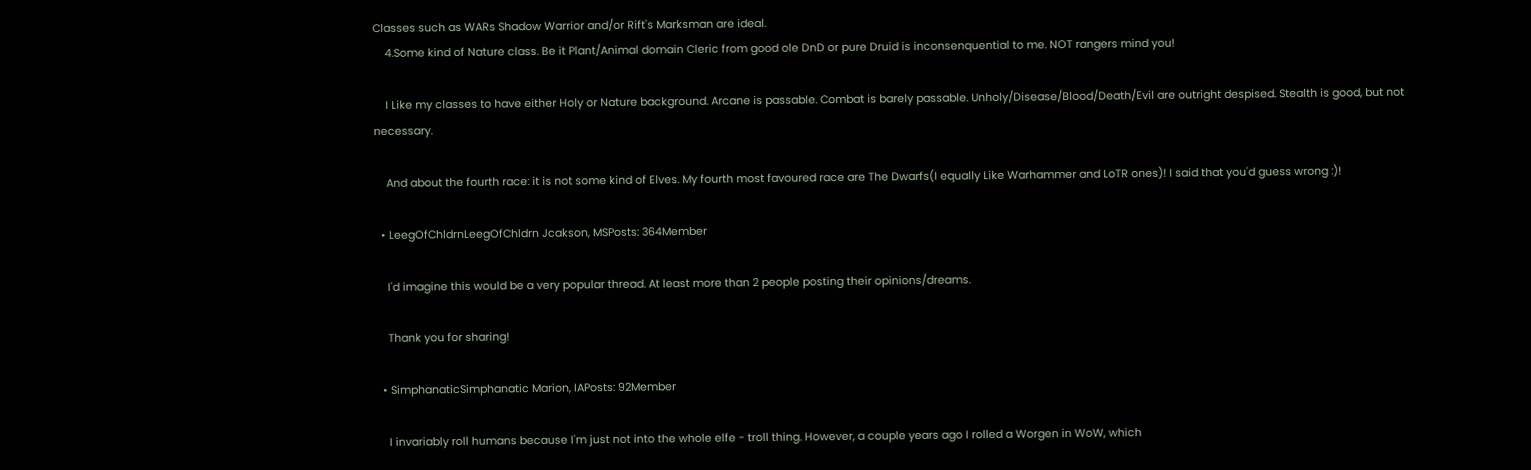Classes such as WARs Shadow Warrior and/or Rift's Marksman are ideal.
    4.Some kind of Nature class. Be it Plant/Animal domain Cleric from good ole DnD or pure Druid is inconsenquential to me. NOT rangers mind you!

    I Like my classes to have either Holy or Nature background. Arcane is passable. Combat is barely passable. Unholy/Disease/Blood/Death/Evil are outright despised. Stealth is good, but not necessary.

    And about the fourth race: it is not some kind of Elves. My fourth most favoured race are The Dwarfs(I equally Like Warhammer and LoTR ones)! I said that you'd guess wrong :)!

  • LeegOfChldrnLeegOfChldrn Jcakson, MSPosts: 364Member

    I'd imagine this would be a very popular thread. At least more than 2 people posting their opinions/dreams.

    Thank you for sharing!

  • SimphanaticSimphanatic Marion, IAPosts: 92Member

    I invariably roll humans because I'm just not into the whole elfe - troll thing. However, a couple years ago I rolled a Worgen in WoW, which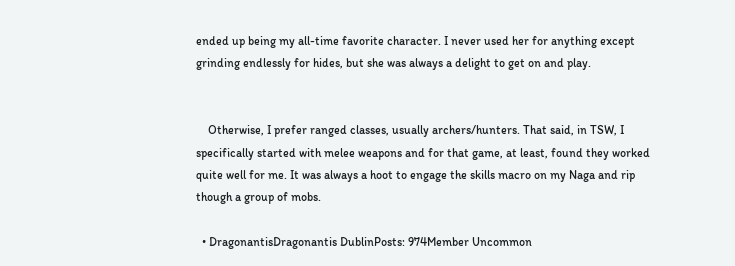ended up being my all-time favorite character. I never used her for anything except grinding endlessly for hides, but she was always a delight to get on and play.


    Otherwise, I prefer ranged classes, usually archers/hunters. That said, in TSW, I specifically started with melee weapons and for that game, at least, found they worked quite well for me. It was always a hoot to engage the skills macro on my Naga and rip though a group of mobs.

  • DragonantisDragonantis DublinPosts: 974Member Uncommon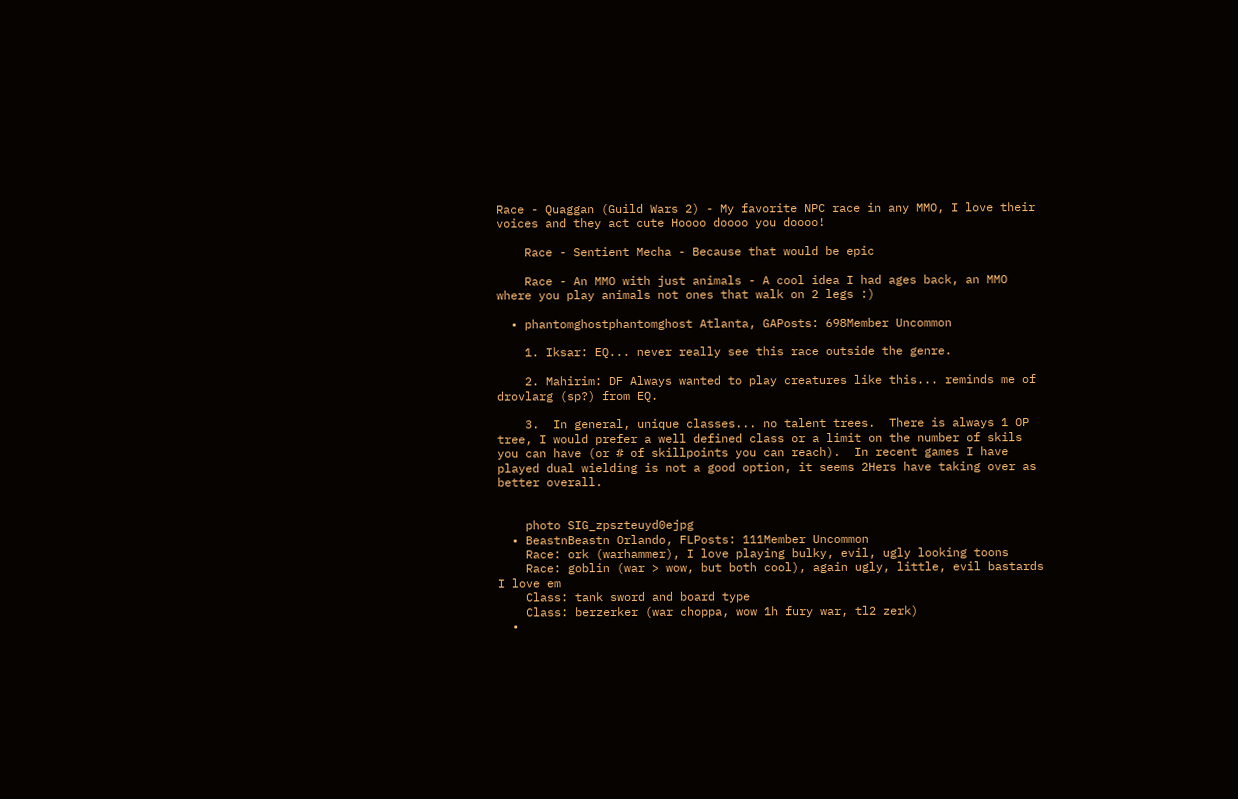Race - Quaggan (Guild Wars 2) - My favorite NPC race in any MMO, I love their voices and they act cute Hoooo doooo you doooo!

    Race - Sentient Mecha - Because that would be epic

    Race - An MMO with just animals - A cool idea I had ages back, an MMO where you play animals not ones that walk on 2 legs :)

  • phantomghostphantomghost Atlanta, GAPosts: 698Member Uncommon

    1. Iksar: EQ... never really see this race outside the genre.

    2. Mahirim: DF Always wanted to play creatures like this... reminds me of drovlarg (sp?) from EQ.

    3.  In general, unique classes... no talent trees.  There is always 1 OP tree, I would prefer a well defined class or a limit on the number of skils you can have (or # of skillpoints you can reach).  In recent games I have played dual wielding is not a good option, it seems 2Hers have taking over as better overall.


    photo SIG_zpszteuyd0ejpg
  • BeastnBeastn Orlando, FLPosts: 111Member Uncommon
    Race: ork (warhammer), I love playing bulky, evil, ugly looking toons
    Race: goblin (war > wow, but both cool), again ugly, little, evil bastards I love em
    Class: tank sword and board type
    Class: berzerker (war choppa, wow 1h fury war, tl2 zerk)
  •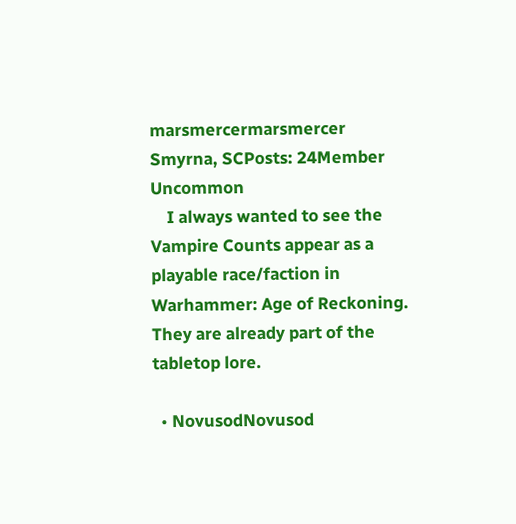marsmercermarsmercer Smyrna, SCPosts: 24Member Uncommon
    I always wanted to see the Vampire Counts appear as a playable race/faction in Warhammer: Age of Reckoning. They are already part of the tabletop lore.

  • NovusodNovusod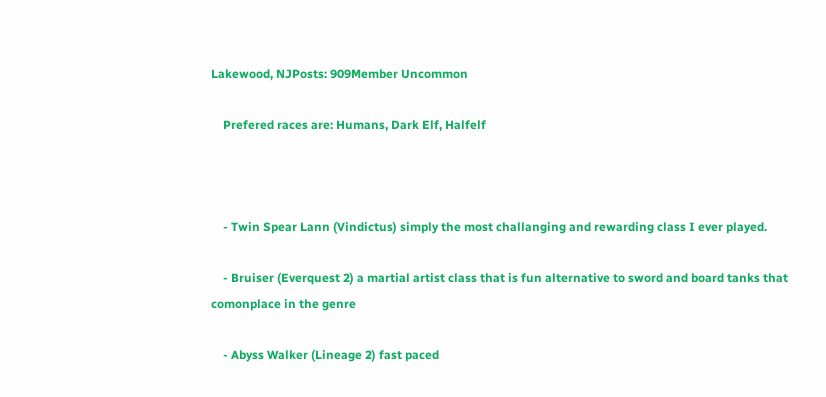Lakewood, NJPosts: 909Member Uncommon

    Prefered races are: Humans, Dark Elf, Halfelf



    - Twin Spear Lann (Vindictus) simply the most challanging and rewarding class I ever played.

    - Bruiser (Everquest 2) a martial artist class that is fun alternative to sword and board tanks that comonplace in the genre

    - Abyss Walker (Lineage 2) fast paced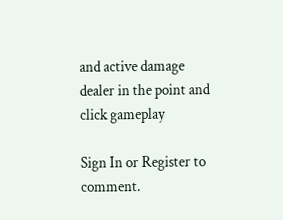and active damage dealer in the point and click gameplay

Sign In or Register to comment.